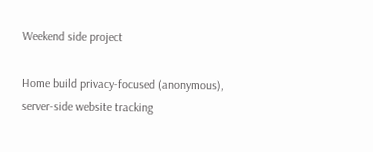Weekend side project

Home build privacy-focused (anonymous), server-side website tracking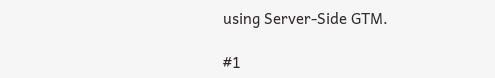using Server-Side GTM.

#1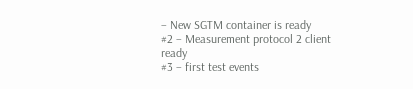– New SGTM container is ready
#2 – Measurement protocol 2 client ready
#3 – first test events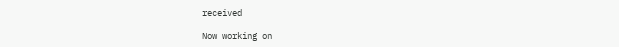received

Now working on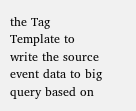the Tag Template to write the source event data to big query based on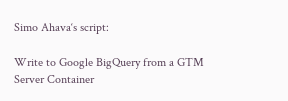Simo Ahava‘s script:

Write to Google BigQuery from a GTM Server Container